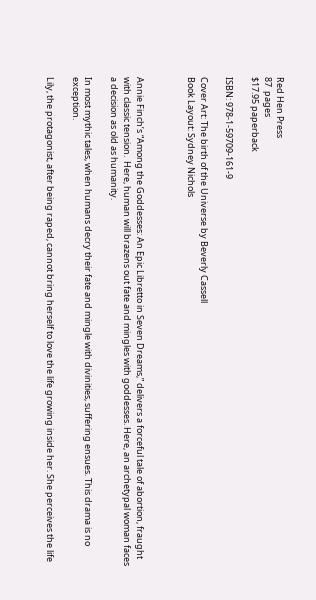Red Hen Press
87  pages
$17.95 paperback

ISBN: 978-1-59709-161-9

Cover Art: The birth of the Universe by Beverly Cassell
Book Layout: Sydney Nichols



Annie Finch’s “Among the Goddesses: An Epic Libretto in Seven Dreams,” delivers a forceful tale of abortion, fraught with classic tension.  Here, human will brazens out fate and mingles with goddesses. Here, an archetypal woman faces a decision as old as humanity.

In most mythic tales, when humans decry their fate and mingle with divinities, suffering ensues. This drama is no exception.

Lily, the protagonist, after being raped, cannot bring herself to love the life growing inside her. She perceives the life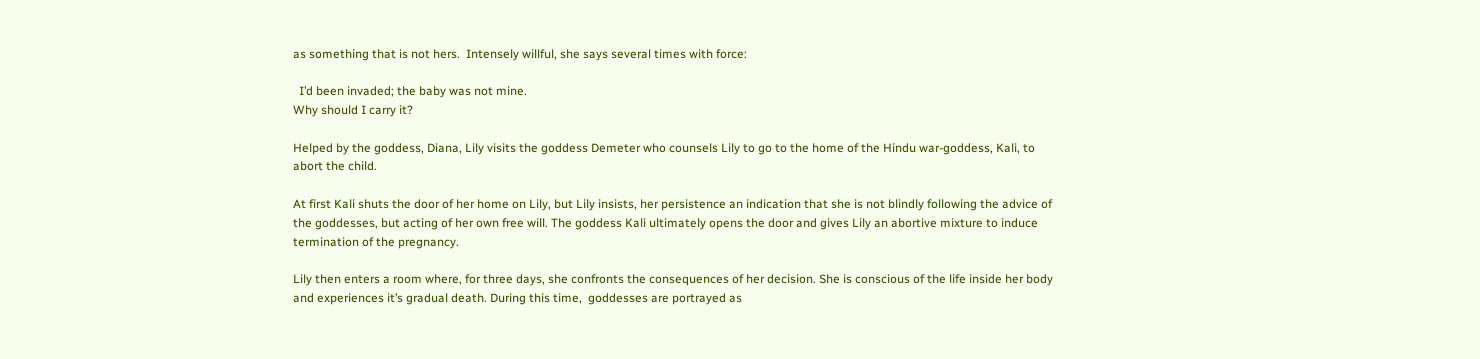as something that is not hers.  Intensely willful, she says several times with force:

  I’d been invaded; the baby was not mine.
Why should I carry it?

Helped by the goddess, Diana, Lily visits the goddess Demeter who counsels Lily to go to the home of the Hindu war-goddess, Kali, to abort the child.

At first Kali shuts the door of her home on Lily, but Lily insists, her persistence an indication that she is not blindly following the advice of the goddesses, but acting of her own free will. The goddess Kali ultimately opens the door and gives Lily an abortive mixture to induce termination of the pregnancy.

Lily then enters a room where, for three days, she confronts the consequences of her decision. She is conscious of the life inside her body and experiences it’s gradual death. During this time,  goddesses are portrayed as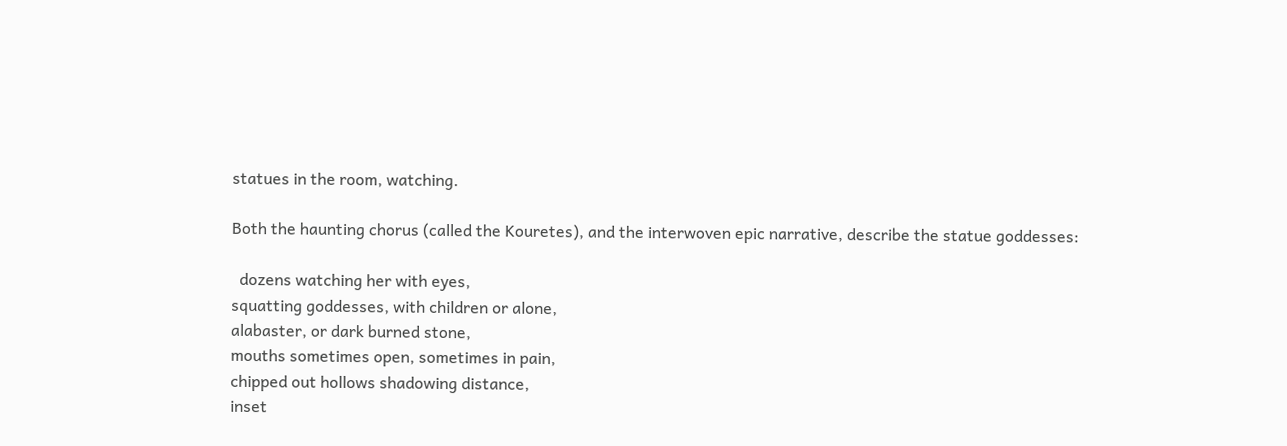statues in the room, watching.

Both the haunting chorus (called the Kouretes), and the interwoven epic narrative, describe the statue goddesses:

  dozens watching her with eyes,
squatting goddesses, with children or alone,
alabaster, or dark burned stone,
mouths sometimes open, sometimes in pain,
chipped out hollows shadowing distance,
inset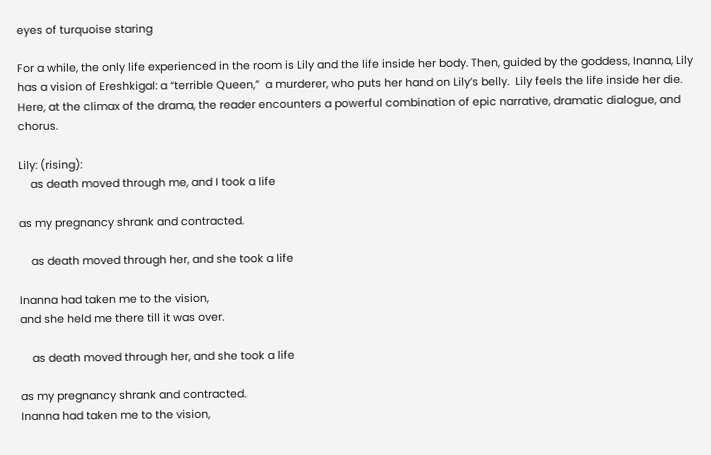eyes of turquoise staring

For a while, the only life experienced in the room is Lily and the life inside her body. Then, guided by the goddess, Inanna, Lily has a vision of Ereshkigal: a “terrible Queen,”  a murderer, who puts her hand on Lily’s belly.  Lily feels the life inside her die. Here, at the climax of the drama, the reader encounters a powerful combination of epic narrative, dramatic dialogue, and chorus.

Lily: (rising):
    as death moved through me, and I took a life

as my pregnancy shrank and contracted.

    as death moved through her, and she took a life

Inanna had taken me to the vision,
and she held me there till it was over.

    as death moved through her, and she took a life

as my pregnancy shrank and contracted.
Inanna had taken me to the vision,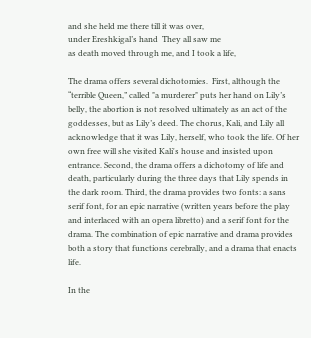and she held me there till it was over,
under Ereshkigal’s hand  They all saw me
as death moved through me, and I took a life,

The drama offers several dichotomies.  First, although the “terrible Queen,” called "a murderer" puts her hand on Lily’s belly, the abortion is not resolved ultimately as an act of the goddesses, but as Lily’s deed. The chorus, Kali, and Lily all acknowledge that it was Lily, herself, who took the life. Of her own free will she visited Kali's house and insisted upon entrance. Second, the drama offers a dichotomy of life and death, particularly during the three days that Lily spends in the dark room. Third, the drama provides two fonts: a sans serif font, for an epic narrative (written years before the play and interlaced with an opera libretto) and a serif font for the drama. The combination of epic narrative and drama provides both a story that functions cerebrally, and a drama that enacts life.

In the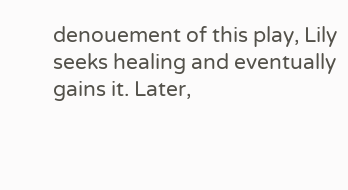denouement of this play, Lily seeks healing and eventually gains it. Later,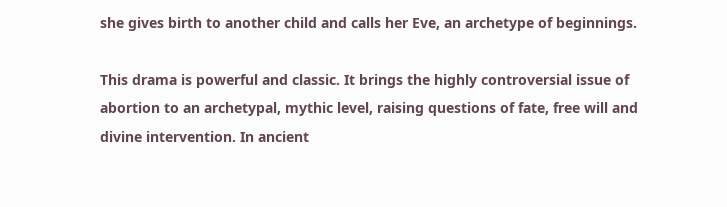she gives birth to another child and calls her Eve, an archetype of beginnings.

This drama is powerful and classic. It brings the highly controversial issue of abortion to an archetypal, mythic level, raising questions of fate, free will and divine intervention. In ancient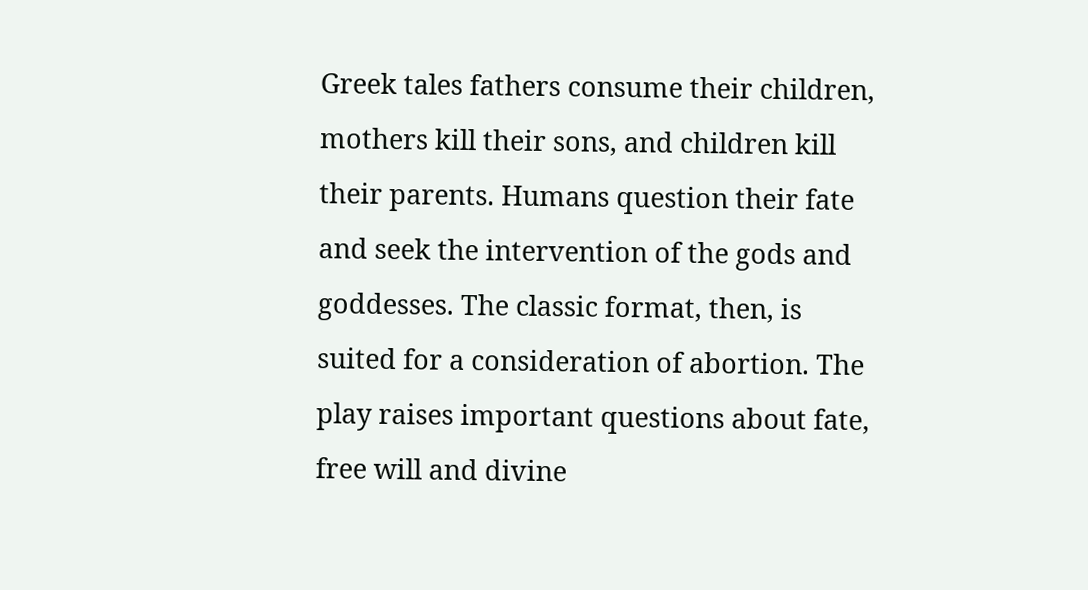Greek tales fathers consume their children, mothers kill their sons, and children kill their parents. Humans question their fate and seek the intervention of the gods and goddesses. The classic format, then, is  suited for a consideration of abortion. The play raises important questions about fate, free will and divine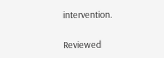intervention.

Reviewed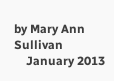by Mary Ann Sullivan
    January 2013